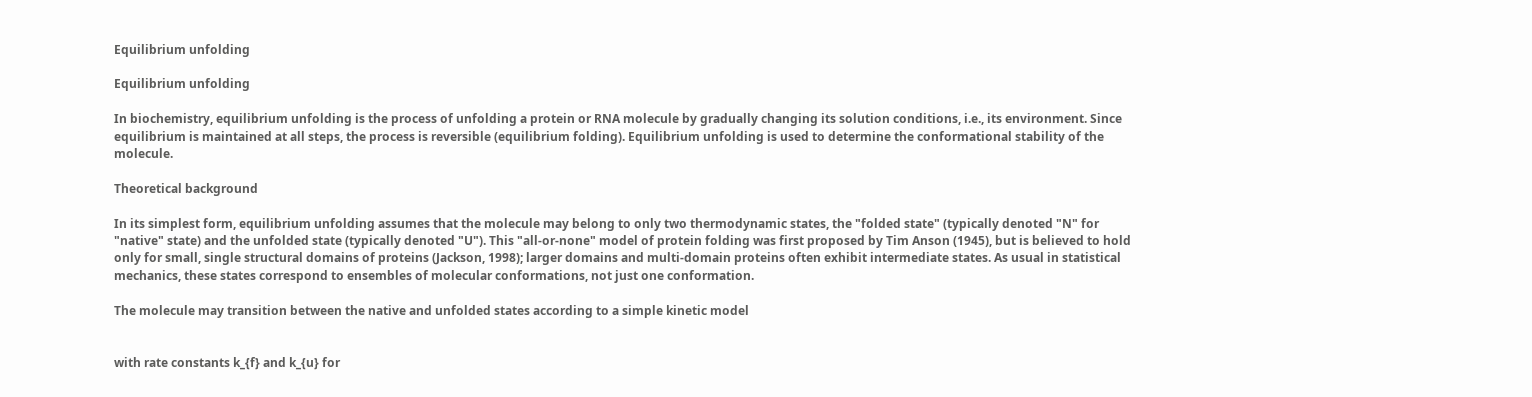Equilibrium unfolding

Equilibrium unfolding

In biochemistry, equilibrium unfolding is the process of unfolding a protein or RNA molecule by gradually changing its solution conditions, i.e., its environment. Since equilibrium is maintained at all steps, the process is reversible (equilibrium folding). Equilibrium unfolding is used to determine the conformational stability of the molecule.

Theoretical background

In its simplest form, equilibrium unfolding assumes that the molecule may belong to only two thermodynamic states, the "folded state" (typically denoted "N" for "native" state) and the unfolded state (typically denoted "U"). This "all-or-none" model of protein folding was first proposed by Tim Anson (1945), but is believed to hold only for small, single structural domains of proteins (Jackson, 1998); larger domains and multi-domain proteins often exhibit intermediate states. As usual in statistical mechanics, these states correspond to ensembles of molecular conformations, not just one conformation.

The molecule may transition between the native and unfolded states according to a simple kinetic model


with rate constants k_{f} and k_{u} for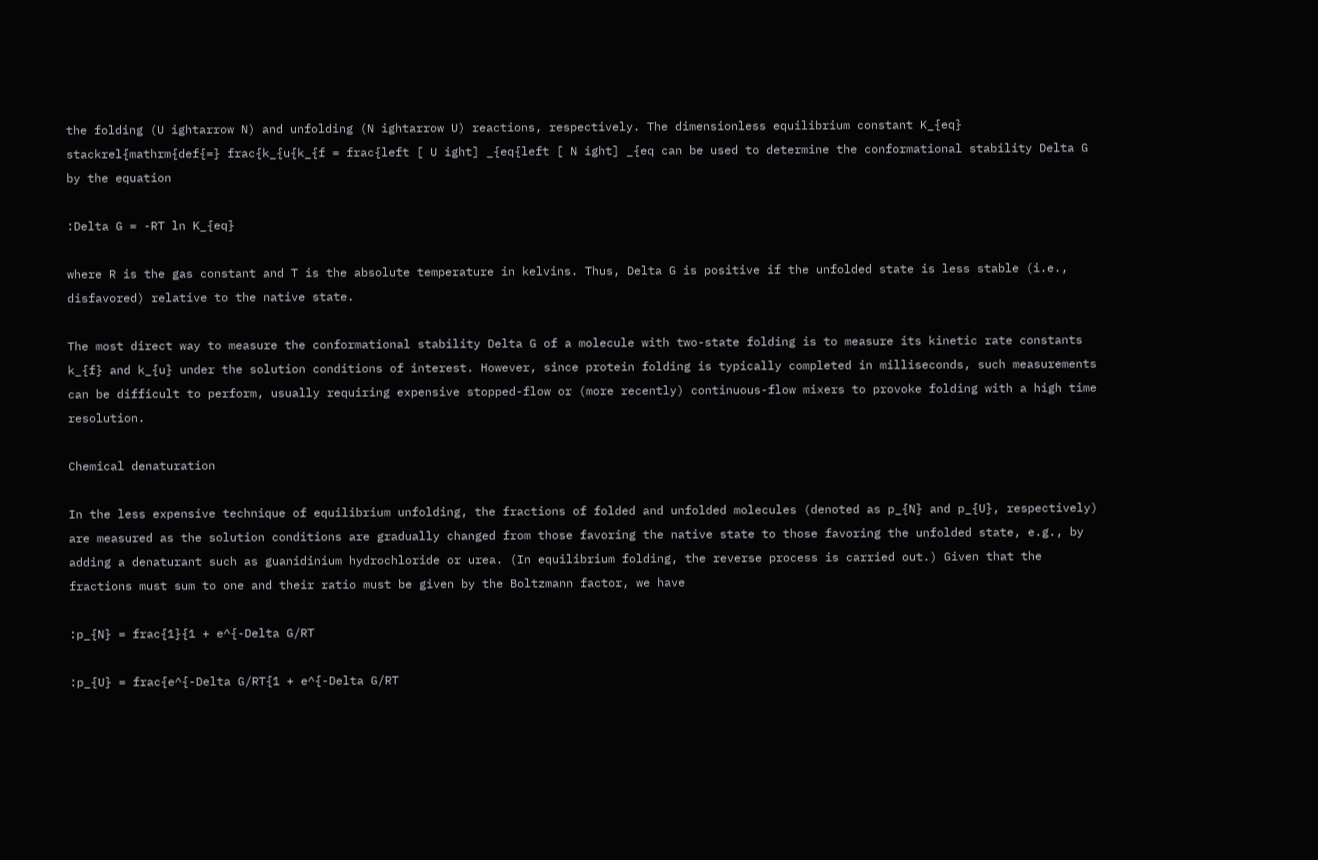the folding (U ightarrow N) and unfolding (N ightarrow U) reactions, respectively. The dimensionless equilibrium constant K_{eq} stackrel{mathrm{def{=} frac{k_{u{k_{f = frac{left [ U ight] _{eq{left [ N ight] _{eq can be used to determine the conformational stability Delta G by the equation

:Delta G = -RT ln K_{eq}

where R is the gas constant and T is the absolute temperature in kelvins. Thus, Delta G is positive if the unfolded state is less stable (i.e., disfavored) relative to the native state.

The most direct way to measure the conformational stability Delta G of a molecule with two-state folding is to measure its kinetic rate constants k_{f} and k_{u} under the solution conditions of interest. However, since protein folding is typically completed in milliseconds, such measurements can be difficult to perform, usually requiring expensive stopped-flow or (more recently) continuous-flow mixers to provoke folding with a high time resolution.

Chemical denaturation

In the less expensive technique of equilibrium unfolding, the fractions of folded and unfolded molecules (denoted as p_{N} and p_{U}, respectively) are measured as the solution conditions are gradually changed from those favoring the native state to those favoring the unfolded state, e.g., by adding a denaturant such as guanidinium hydrochloride or urea. (In equilibrium folding, the reverse process is carried out.) Given that the fractions must sum to one and their ratio must be given by the Boltzmann factor, we have

:p_{N} = frac{1}{1 + e^{-Delta G/RT

:p_{U} = frac{e^{-Delta G/RT{1 + e^{-Delta G/RT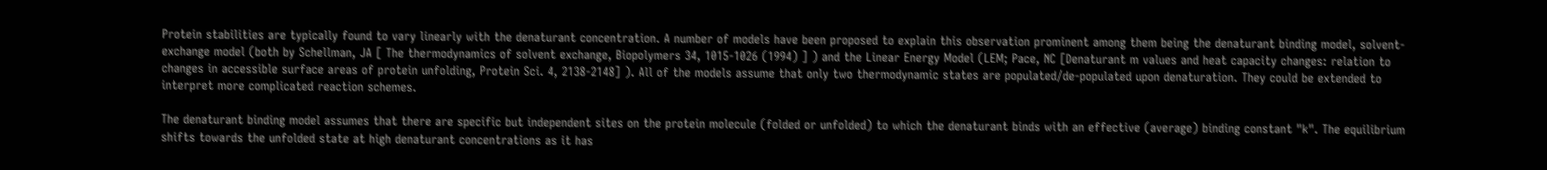Protein stabilities are typically found to vary linearly with the denaturant concentration. A number of models have been proposed to explain this observation prominent among them being the denaturant binding model, solvent-exchange model (both by Schellman, JA [ The thermodynamics of solvent exchange, Biopolymers 34, 1015-1026 (1994) ] ) and the Linear Energy Model (LEM; Pace, NC [Denaturant m values and heat capacity changes: relation to changes in accessible surface areas of protein unfolding, Protein Sci. 4, 2138-2148] ). All of the models assume that only two thermodynamic states are populated/de-populated upon denaturation. They could be extended to interpret more complicated reaction schemes.

The denaturant binding model assumes that there are specific but independent sites on the protein molecule (folded or unfolded) to which the denaturant binds with an effective (average) binding constant "k". The equilibrium shifts towards the unfolded state at high denaturant concentrations as it has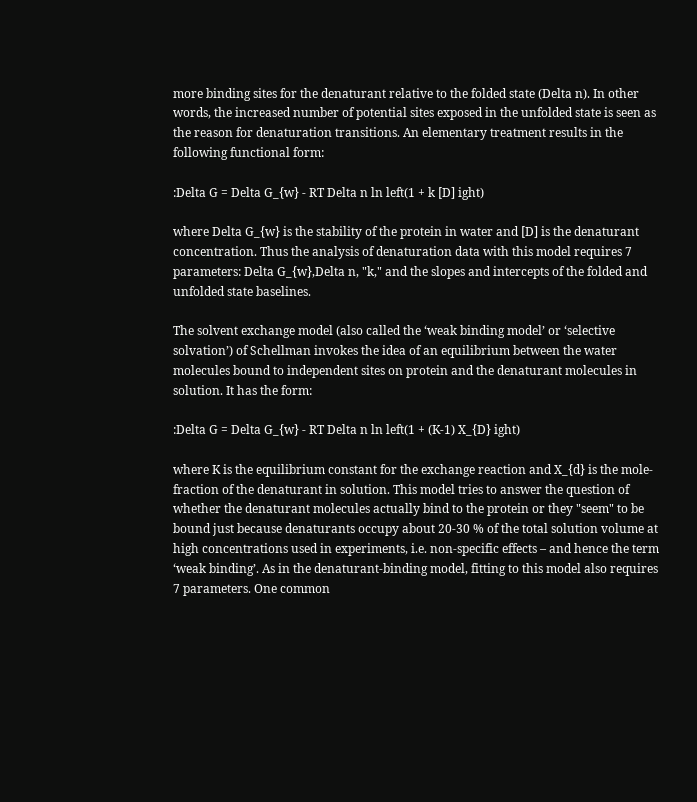more binding sites for the denaturant relative to the folded state (Delta n). In other words, the increased number of potential sites exposed in the unfolded state is seen as the reason for denaturation transitions. An elementary treatment results in the following functional form:

:Delta G = Delta G_{w} - RT Delta n ln left(1 + k [D] ight)

where Delta G_{w} is the stability of the protein in water and [D] is the denaturant concentration. Thus the analysis of denaturation data with this model requires 7 parameters: Delta G_{w},Delta n, "k," and the slopes and intercepts of the folded and unfolded state baselines.

The solvent exchange model (also called the ‘weak binding model’ or ‘selective solvation’) of Schellman invokes the idea of an equilibrium between the water molecules bound to independent sites on protein and the denaturant molecules in solution. It has the form:

:Delta G = Delta G_{w} - RT Delta n ln left(1 + (K-1) X_{D} ight)

where K is the equilibrium constant for the exchange reaction and X_{d} is the mole-fraction of the denaturant in solution. This model tries to answer the question of whether the denaturant molecules actually bind to the protein or they "seem" to be bound just because denaturants occupy about 20-30 % of the total solution volume at high concentrations used in experiments, i.e. non-specific effects – and hence the term ‘weak binding’. As in the denaturant-binding model, fitting to this model also requires 7 parameters. One common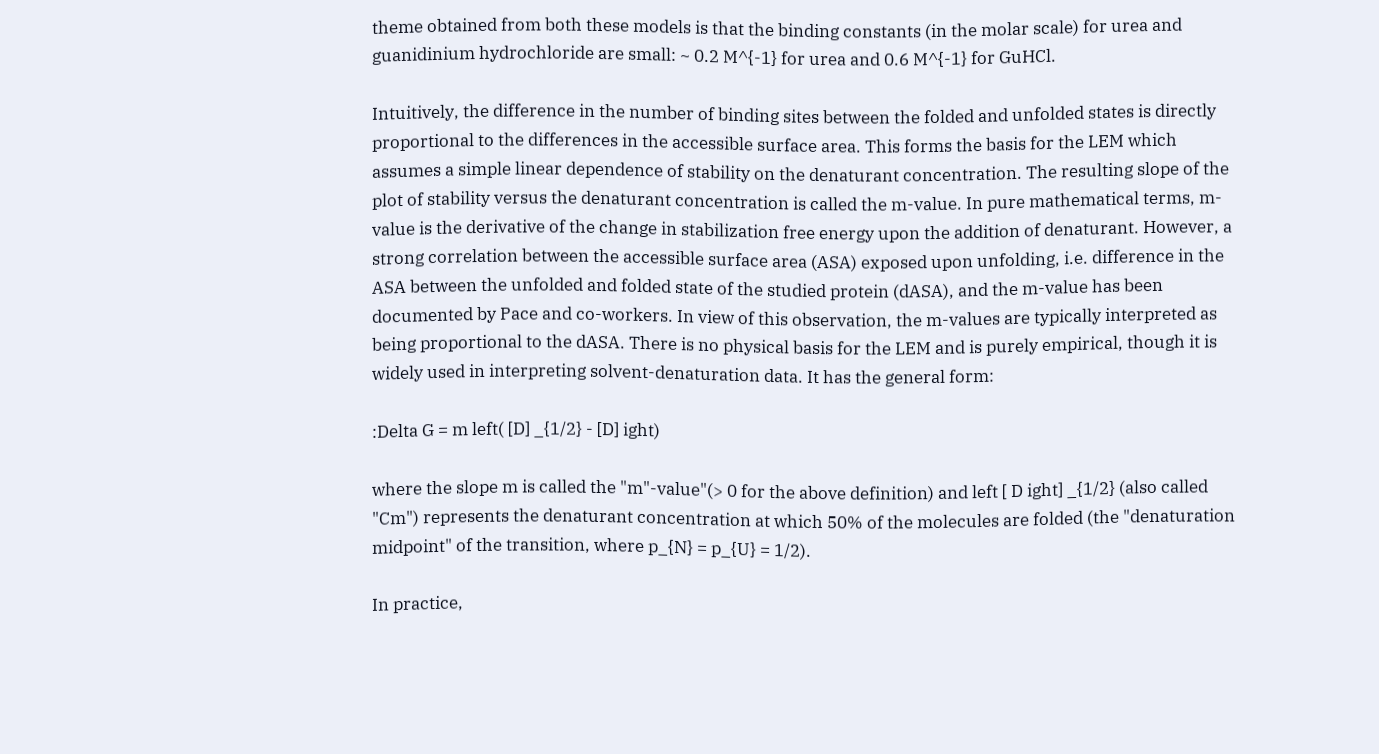theme obtained from both these models is that the binding constants (in the molar scale) for urea and guanidinium hydrochloride are small: ~ 0.2 M^{-1} for urea and 0.6 M^{-1} for GuHCl.

Intuitively, the difference in the number of binding sites between the folded and unfolded states is directly proportional to the differences in the accessible surface area. This forms the basis for the LEM which assumes a simple linear dependence of stability on the denaturant concentration. The resulting slope of the plot of stability versus the denaturant concentration is called the m-value. In pure mathematical terms, m-value is the derivative of the change in stabilization free energy upon the addition of denaturant. However, a strong correlation between the accessible surface area (ASA) exposed upon unfolding, i.e. difference in the ASA between the unfolded and folded state of the studied protein (dASA), and the m-value has been documented by Pace and co-workers. In view of this observation, the m-values are typically interpreted as being proportional to the dASA. There is no physical basis for the LEM and is purely empirical, though it is widely used in interpreting solvent-denaturation data. It has the general form:

:Delta G = m left( [D] _{1/2} - [D] ight)

where the slope m is called the "m"-value"(> 0 for the above definition) and left [ D ight] _{1/2} (also called "Cm") represents the denaturant concentration at which 50% of the molecules are folded (the "denaturation midpoint" of the transition, where p_{N} = p_{U} = 1/2).

In practice,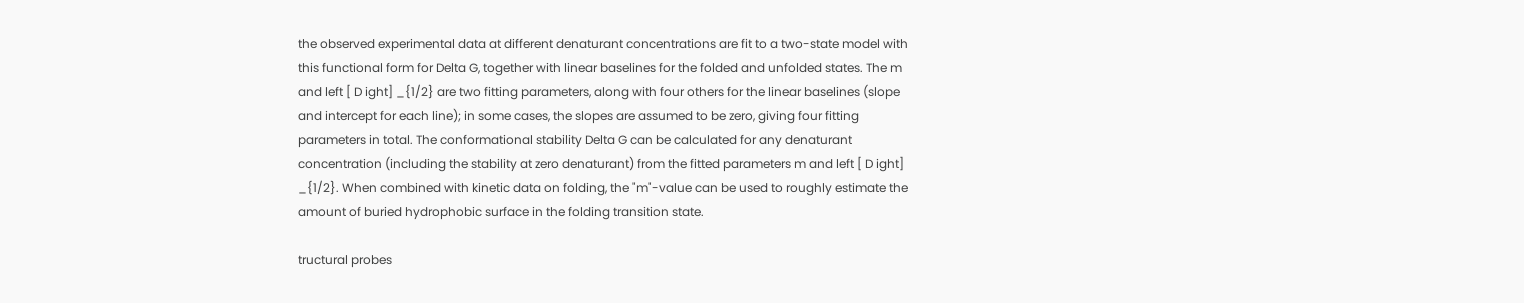the observed experimental data at different denaturant concentrations are fit to a two-state model with this functional form for Delta G, together with linear baselines for the folded and unfolded states. The m and left [ D ight] _{1/2} are two fitting parameters, along with four others for the linear baselines (slope and intercept for each line); in some cases, the slopes are assumed to be zero, giving four fitting parameters in total. The conformational stability Delta G can be calculated for any denaturant concentration (including the stability at zero denaturant) from the fitted parameters m and left [ D ight] _{1/2}. When combined with kinetic data on folding, the "m"-value can be used to roughly estimate the amount of buried hydrophobic surface in the folding transition state.

tructural probes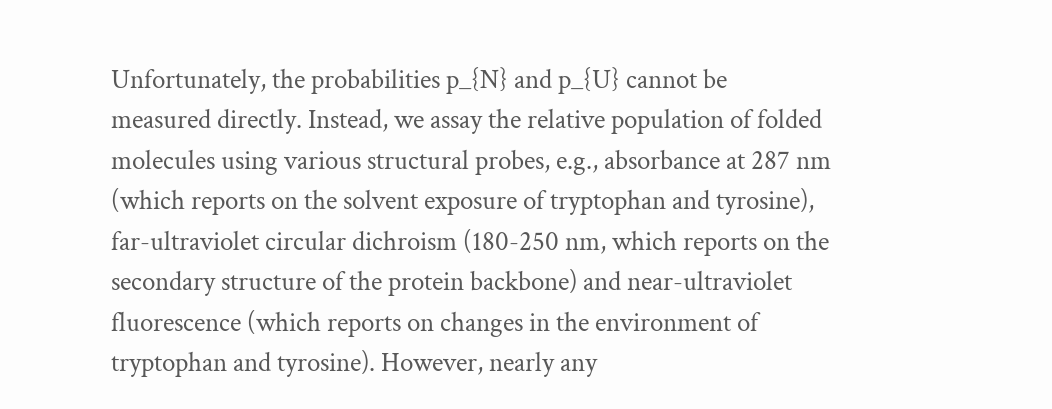Unfortunately, the probabilities p_{N} and p_{U} cannot be measured directly. Instead, we assay the relative population of folded molecules using various structural probes, e.g., absorbance at 287 nm (which reports on the solvent exposure of tryptophan and tyrosine), far-ultraviolet circular dichroism (180-250 nm, which reports on the secondary structure of the protein backbone) and near-ultraviolet fluorescence (which reports on changes in the environment of tryptophan and tyrosine). However, nearly any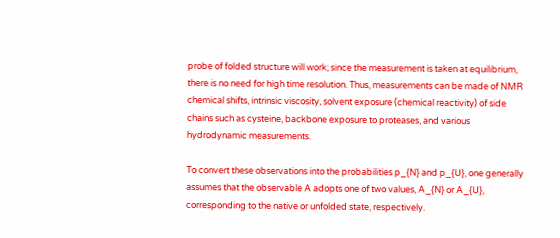probe of folded structure will work; since the measurement is taken at equilibrium, there is no need for high time resolution. Thus, measurements can be made of NMR chemical shifts, intrinsic viscosity, solvent exposure (chemical reactivity) of side chains such as cysteine, backbone exposure to proteases, and various hydrodynamic measurements.

To convert these observations into the probabilities p_{N} and p_{U}, one generally assumes that the observable A adopts one of two values, A_{N} or A_{U}, corresponding to the native or unfolded state, respectively.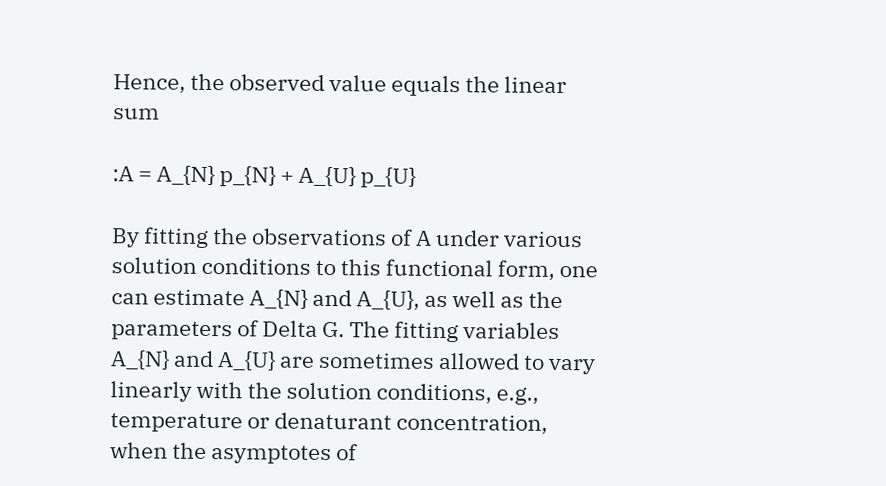Hence, the observed value equals the linear sum

:A = A_{N} p_{N} + A_{U} p_{U}

By fitting the observations of A under various solution conditions to this functional form, one can estimate A_{N} and A_{U}, as well as the parameters of Delta G. The fitting variables A_{N} and A_{U} are sometimes allowed to vary linearly with the solution conditions, e.g., temperature or denaturant concentration, when the asymptotes of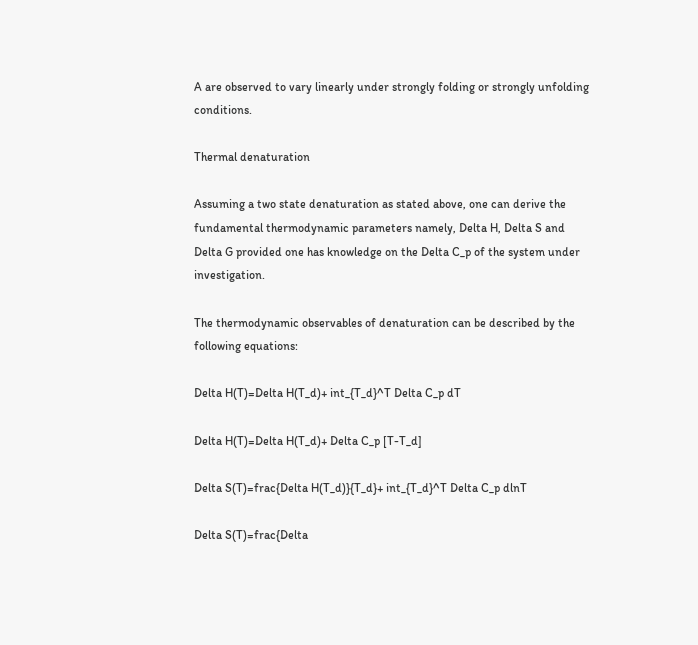A are observed to vary linearly under strongly folding or strongly unfolding conditions.

Thermal denaturation

Assuming a two state denaturation as stated above, one can derive the fundamental thermodynamic parameters namely, Delta H, Delta S and Delta G provided one has knowledge on the Delta C_p of the system under investigation.

The thermodynamic observables of denaturation can be described by the following equations:

Delta H(T)=Delta H(T_d)+ int_{T_d}^T Delta C_p dT

Delta H(T)=Delta H(T_d)+ Delta C_p [T-T_d]

Delta S(T)=frac{Delta H(T_d)}{T_d}+ int_{T_d}^T Delta C_p dlnT

Delta S(T)=frac{Delta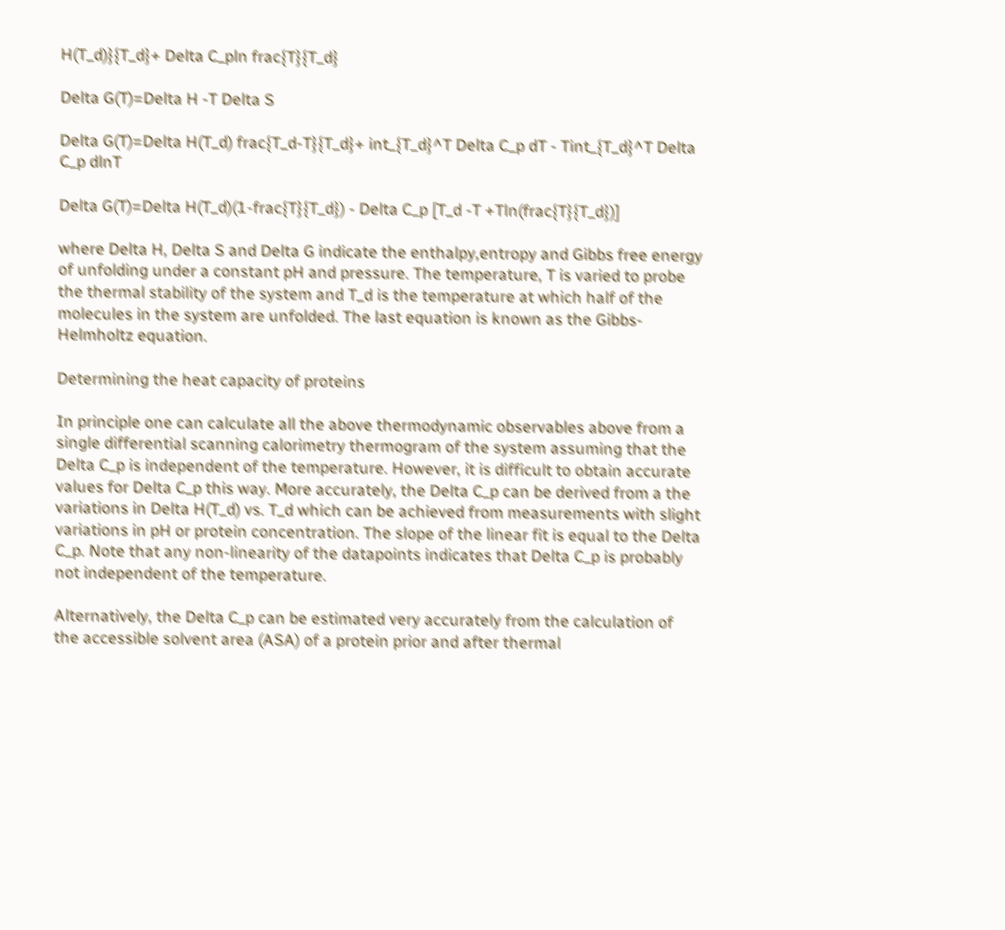H(T_d)}{T_d}+ Delta C_pln frac{T}{T_d}

Delta G(T)=Delta H -T Delta S

Delta G(T)=Delta H(T_d) frac{T_d-T}{T_d}+ int_{T_d}^T Delta C_p dT - Tint_{T_d}^T Delta C_p dlnT

Delta G(T)=Delta H(T_d)(1-frac{T}{T_d}) - Delta C_p [T_d -T +Tln(frac{T}{T_d})]

where Delta H, Delta S and Delta G indicate the enthalpy,entropy and Gibbs free energy of unfolding under a constant pH and pressure. The temperature, T is varied to probe the thermal stability of the system and T_d is the temperature at which half of the molecules in the system are unfolded. The last equation is known as the Gibbs-Helmholtz equation.

Determining the heat capacity of proteins

In principle one can calculate all the above thermodynamic observables above from a single differential scanning calorimetry thermogram of the system assuming that the Delta C_p is independent of the temperature. However, it is difficult to obtain accurate values for Delta C_p this way. More accurately, the Delta C_p can be derived from a the variations in Delta H(T_d) vs. T_d which can be achieved from measurements with slight variations in pH or protein concentration. The slope of the linear fit is equal to the Delta C_p. Note that any non-linearity of the datapoints indicates that Delta C_p is probably not independent of the temperature.

Alternatively, the Delta C_p can be estimated very accurately from the calculation of the accessible solvent area (ASA) of a protein prior and after thermal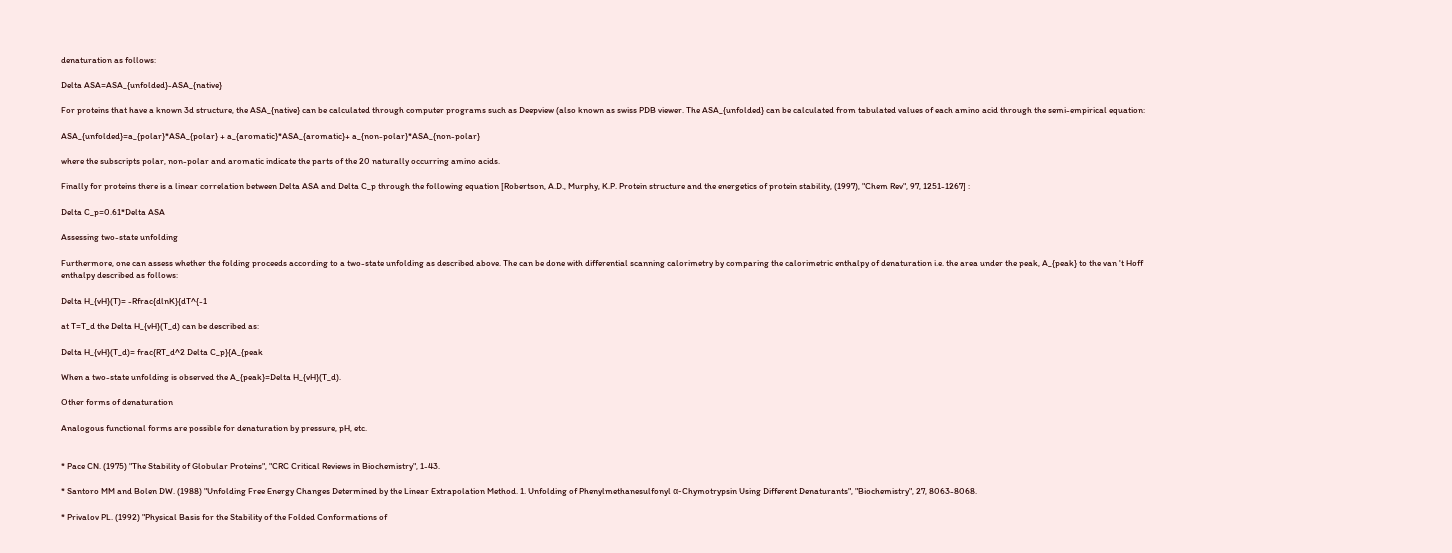denaturation as follows:

Delta ASA=ASA_{unfolded}-ASA_{native}

For proteins that have a known 3d structure, the ASA_{native} can be calculated through computer programs such as Deepview (also known as swiss PDB viewer. The ASA_{unfolded} can be calculated from tabulated values of each amino acid through the semi-empirical equation:

ASA_{unfolded}=a_{polar}*ASA_{polar} + a_{aromatic}*ASA_{aromatic}+ a_{non-polar}*ASA_{non-polar}

where the subscripts polar, non-polar and aromatic indicate the parts of the 20 naturally occurring amino acids.

Finally for proteins there is a linear correlation between Delta ASA and Delta C_p through the following equation [Robertson, A.D., Murphy, K.P. Protein structure and the energetics of protein stability, (1997), "Chem Rev", 97, 1251-1267] :

Delta C_p=0.61*Delta ASA

Assessing two-state unfolding

Furthermore, one can assess whether the folding proceeds according to a two-state unfolding as described above. The can be done with differential scanning calorimetry by comparing the calorimetric enthalpy of denaturation i.e. the area under the peak, A_{peak} to the van 't Hoff enthalpy described as follows:

Delta H_{vH}(T)= -Rfrac{dlnK}{dT^{-1

at T=T_d the Delta H_{vH}(T_d) can be described as:

Delta H_{vH}(T_d)= frac{RT_d^2 Delta C_p}{A_{peak

When a two-state unfolding is observed the A_{peak}=Delta H_{vH}(T_d).

Other forms of denaturation

Analogous functional forms are possible for denaturation by pressure, pH, etc.


* Pace CN. (1975) "The Stability of Globular Proteins", "CRC Critical Reviews in Biochemistry", 1-43.

* Santoro MM and Bolen DW. (1988) "Unfolding Free Energy Changes Determined by the Linear Extrapolation Method. 1. Unfolding of Phenylmethanesulfonyl α-Chymotrypsin Using Different Denaturants", "Biochemistry", 27, 8063-8068.

* Privalov PL. (1992) "Physical Basis for the Stability of the Folded Conformations of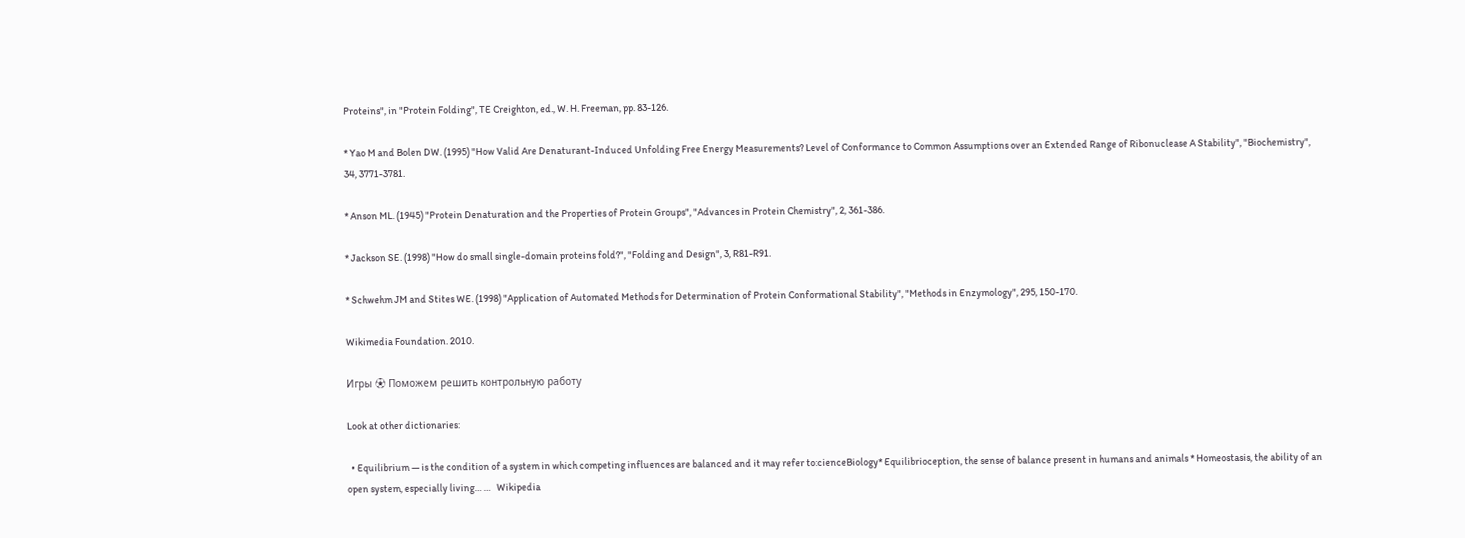Proteins", in "Protein Folding", TE Creighton, ed., W. H. Freeman, pp. 83-126.

* Yao M and Bolen DW. (1995) "How Valid Are Denaturant-Induced Unfolding Free Energy Measurements? Level of Conformance to Common Assumptions over an Extended Range of Ribonuclease A Stability", "Biochemistry", 34, 3771-3781.

* Anson ML. (1945) "Protein Denaturation and the Properties of Protein Groups", "Advances in Protein Chemistry", 2, 361-386.

* Jackson SE. (1998) "How do small single-domain proteins fold?", "Folding and Design", 3, R81-R91.

* Schwehm JM and Stites WE. (1998) "Application of Automated Methods for Determination of Protein Conformational Stability", "Methods in Enzymology", 295, 150-170.

Wikimedia Foundation. 2010.

Игры ⚽ Поможем решить контрольную работу

Look at other dictionaries:

  • Equilibrium — is the condition of a system in which competing influences are balanced and it may refer to:cienceBiology* Equilibrioception, the sense of balance present in humans and animals * Homeostasis, the ability of an open system, especially living… …   Wikipedia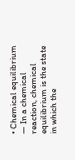• Chemical equilibrium — In a chemical reaction, chemical equilibrium is the state in which the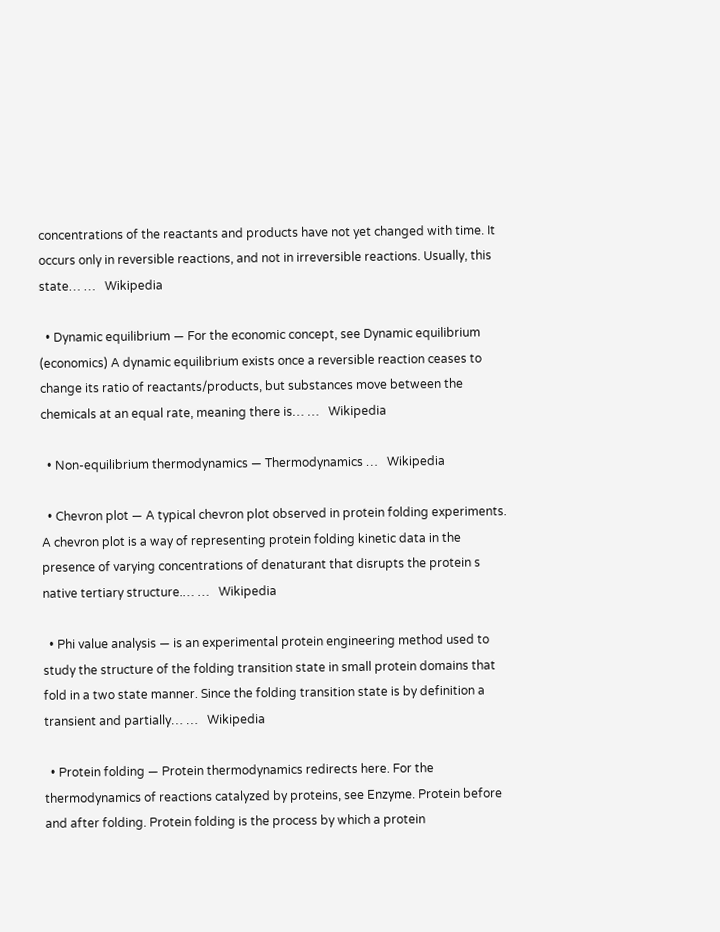concentrations of the reactants and products have not yet changed with time. It occurs only in reversible reactions, and not in irreversible reactions. Usually, this state… …   Wikipedia

  • Dynamic equilibrium — For the economic concept, see Dynamic equilibrium (economics) A dynamic equilibrium exists once a reversible reaction ceases to change its ratio of reactants/products, but substances move between the chemicals at an equal rate, meaning there is… …   Wikipedia

  • Non-equilibrium thermodynamics — Thermodynamics …   Wikipedia

  • Chevron plot — A typical chevron plot observed in protein folding experiments. A chevron plot is a way of representing protein folding kinetic data in the presence of varying concentrations of denaturant that disrupts the protein s native tertiary structure.… …   Wikipedia

  • Phi value analysis — is an experimental protein engineering method used to study the structure of the folding transition state in small protein domains that fold in a two state manner. Since the folding transition state is by definition a transient and partially… …   Wikipedia

  • Protein folding — Protein thermodynamics redirects here. For the thermodynamics of reactions catalyzed by proteins, see Enzyme. Protein before and after folding. Protein folding is the process by which a protein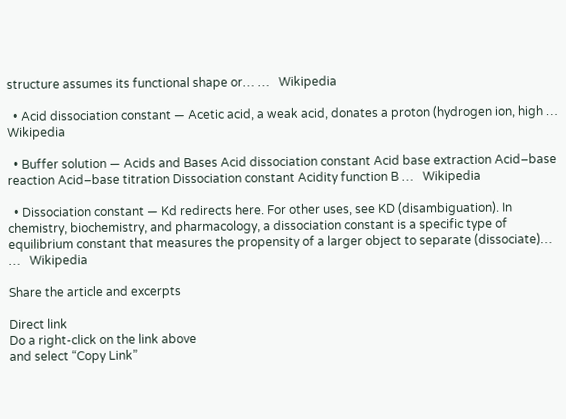structure assumes its functional shape or… …   Wikipedia

  • Acid dissociation constant — Acetic acid, a weak acid, donates a proton (hydrogen ion, high …   Wikipedia

  • Buffer solution — Acids and Bases Acid dissociation constant Acid base extraction Acid–base reaction Acid–base titration Dissociation constant Acidity function B …   Wikipedia

  • Dissociation constant — Kd redirects here. For other uses, see KD (disambiguation). In chemistry, biochemistry, and pharmacology, a dissociation constant is a specific type of equilibrium constant that measures the propensity of a larger object to separate (dissociate)… …   Wikipedia

Share the article and excerpts

Direct link
Do a right-click on the link above
and select “Copy Link”